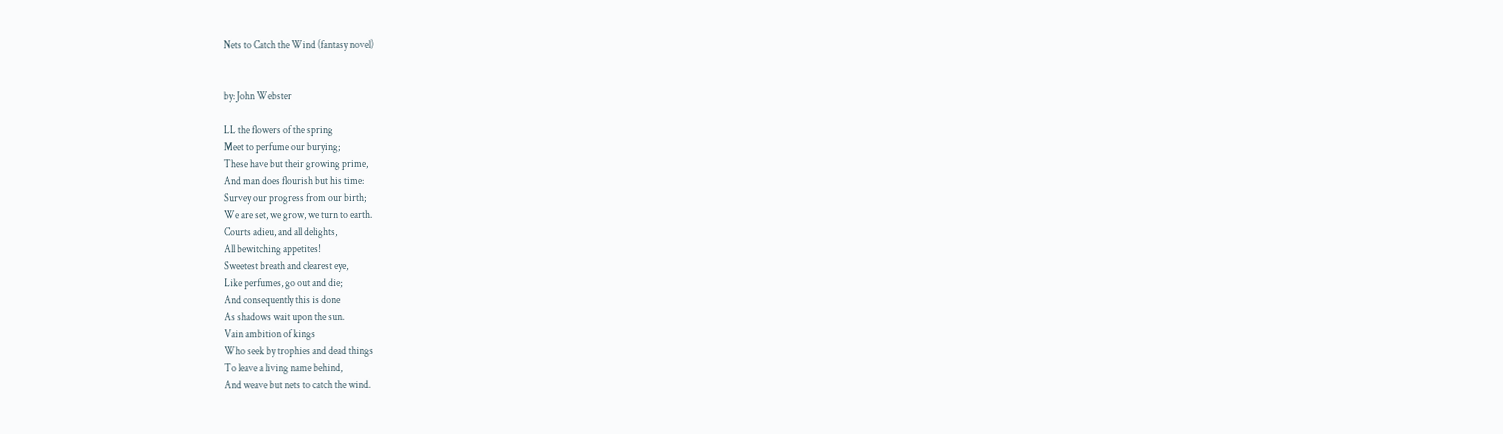Nets to Catch the Wind (fantasy novel)


by: John Webster

LL the flowers of the spring
Meet to perfume our burying;
These have but their growing prime,
And man does flourish but his time:
Survey our progress from our birth;
We are set, we grow, we turn to earth.
Courts adieu, and all delights,
All bewitching appetites!
Sweetest breath and clearest eye,
Like perfumes, go out and die;
And consequently this is done
As shadows wait upon the sun.
Vain ambition of kings
Who seek by trophies and dead things
To leave a living name behind,
And weave but nets to catch the wind.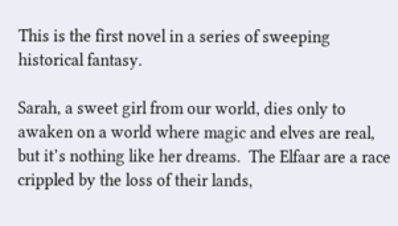This is the first novel in a series of sweeping historical fantasy.

Sarah, a sweet girl from our world, dies only to awaken on a world where magic and elves are real, but it’s nothing like her dreams.  The Elfaar are a race crippled by the loss of their lands,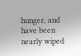hunger, and have been nearly wiped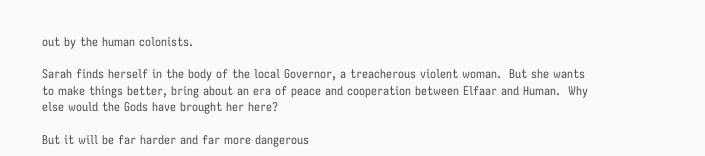out by the human colonists.

Sarah finds herself in the body of the local Governor, a treacherous violent woman.  But she wants to make things better, bring about an era of peace and cooperation between Elfaar and Human.  Why else would the Gods have brought her here?

But it will be far harder and far more dangerous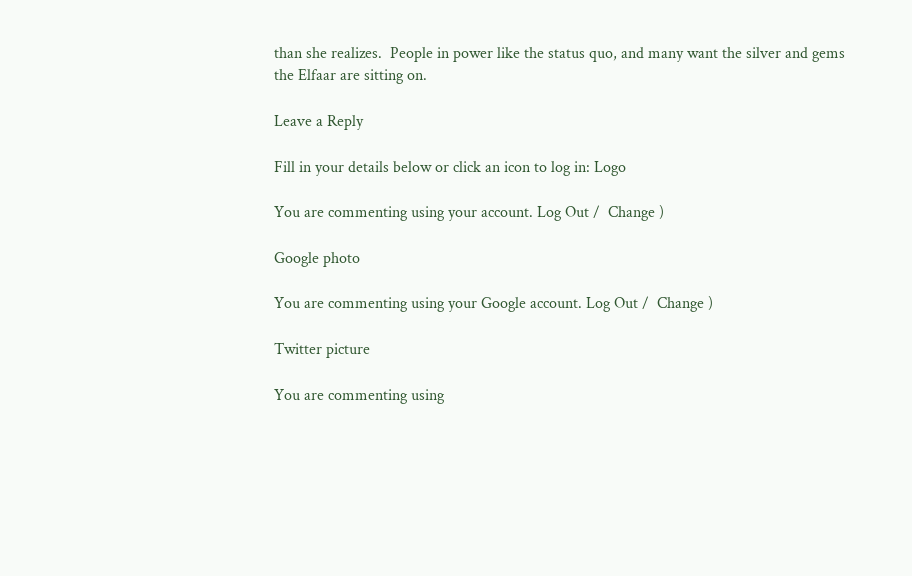than she realizes.  People in power like the status quo, and many want the silver and gems the Elfaar are sitting on.

Leave a Reply

Fill in your details below or click an icon to log in: Logo

You are commenting using your account. Log Out /  Change )

Google photo

You are commenting using your Google account. Log Out /  Change )

Twitter picture

You are commenting using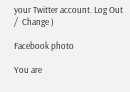your Twitter account. Log Out /  Change )

Facebook photo

You are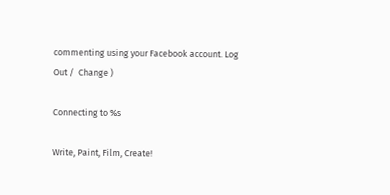commenting using your Facebook account. Log Out /  Change )

Connecting to %s

Write, Paint, Film, Create!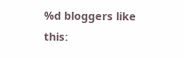%d bloggers like this: